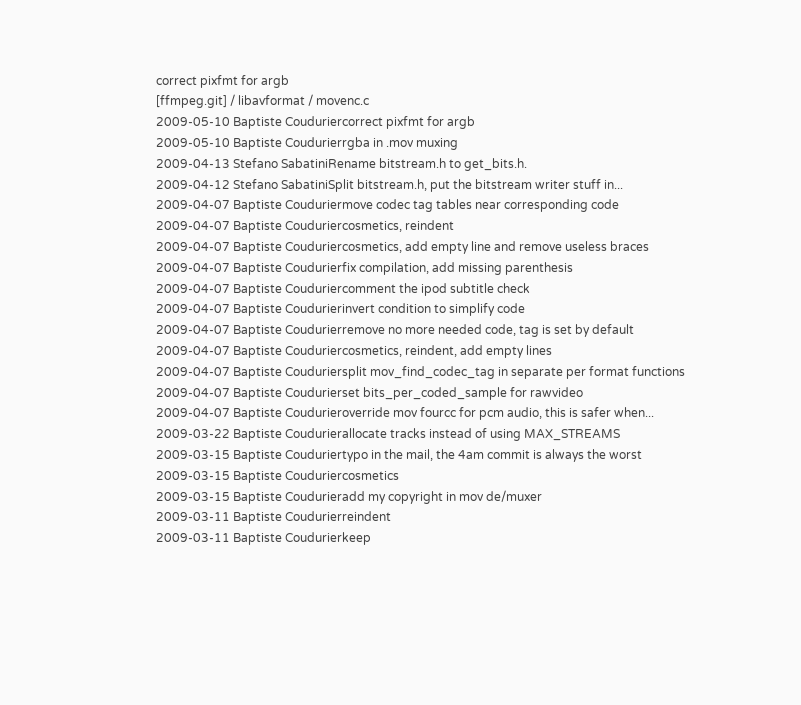correct pixfmt for argb
[ffmpeg.git] / libavformat / movenc.c
2009-05-10 Baptiste Couduriercorrect pixfmt for argb
2009-05-10 Baptiste Coudurierrgba in .mov muxing
2009-04-13 Stefano SabatiniRename bitstream.h to get_bits.h.
2009-04-12 Stefano SabatiniSplit bitstream.h, put the bitstream writer stuff in...
2009-04-07 Baptiste Couduriermove codec tag tables near corresponding code
2009-04-07 Baptiste Couduriercosmetics, reindent
2009-04-07 Baptiste Couduriercosmetics, add empty line and remove useless braces
2009-04-07 Baptiste Coudurierfix compilation, add missing parenthesis
2009-04-07 Baptiste Couduriercomment the ipod subtitle check
2009-04-07 Baptiste Coudurierinvert condition to simplify code
2009-04-07 Baptiste Coudurierremove no more needed code, tag is set by default
2009-04-07 Baptiste Couduriercosmetics, reindent, add empty lines
2009-04-07 Baptiste Couduriersplit mov_find_codec_tag in separate per format functions
2009-04-07 Baptiste Coudurierset bits_per_coded_sample for rawvideo
2009-04-07 Baptiste Coudurieroverride mov fourcc for pcm audio, this is safer when...
2009-03-22 Baptiste Coudurierallocate tracks instead of using MAX_STREAMS
2009-03-15 Baptiste Couduriertypo in the mail, the 4am commit is always the worst
2009-03-15 Baptiste Couduriercosmetics
2009-03-15 Baptiste Coudurieradd my copyright in mov de/muxer
2009-03-11 Baptiste Coudurierreindent
2009-03-11 Baptiste Coudurierkeep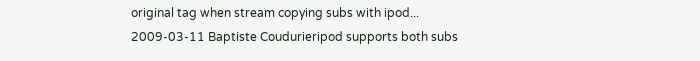original tag when stream copying subs with ipod...
2009-03-11 Baptiste Coudurieripod supports both subs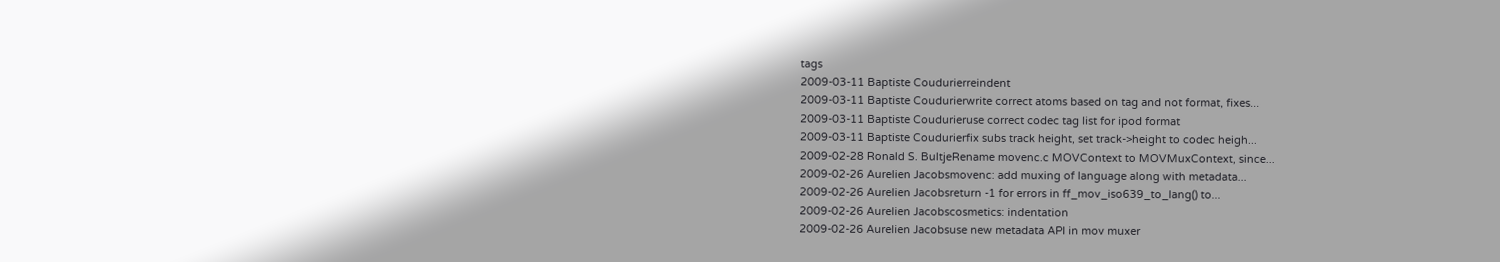tags
2009-03-11 Baptiste Coudurierreindent
2009-03-11 Baptiste Coudurierwrite correct atoms based on tag and not format, fixes...
2009-03-11 Baptiste Coudurieruse correct codec tag list for ipod format
2009-03-11 Baptiste Coudurierfix subs track height, set track->height to codec heigh...
2009-02-28 Ronald S. BultjeRename movenc.c MOVContext to MOVMuxContext, since...
2009-02-26 Aurelien Jacobsmovenc: add muxing of language along with metadata...
2009-02-26 Aurelien Jacobsreturn -1 for errors in ff_mov_iso639_to_lang() to...
2009-02-26 Aurelien Jacobscosmetics: indentation
2009-02-26 Aurelien Jacobsuse new metadata API in mov muxer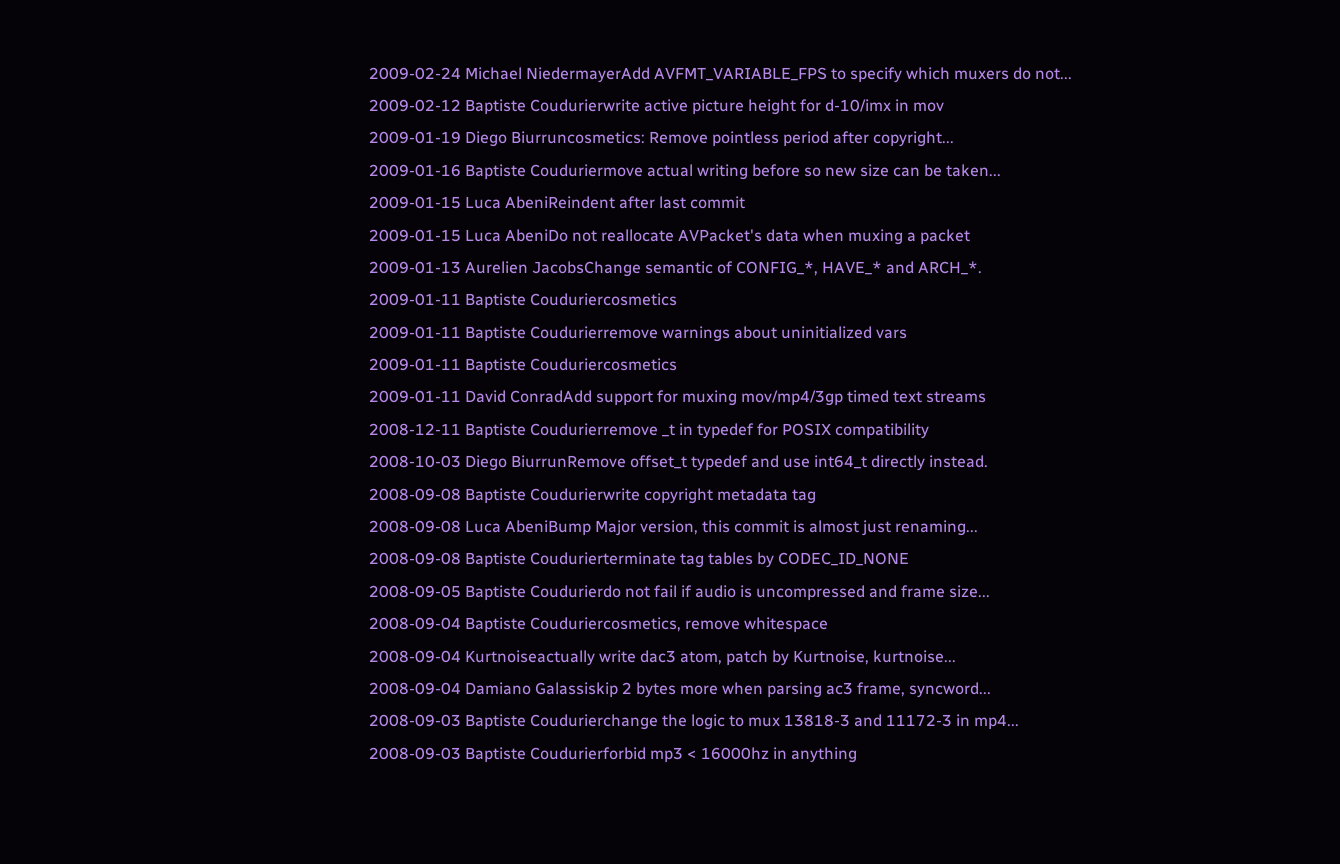2009-02-24 Michael NiedermayerAdd AVFMT_VARIABLE_FPS to specify which muxers do not...
2009-02-12 Baptiste Coudurierwrite active picture height for d-10/imx in mov
2009-01-19 Diego Biurruncosmetics: Remove pointless period after copyright...
2009-01-16 Baptiste Couduriermove actual writing before so new size can be taken...
2009-01-15 Luca AbeniReindent after last commit
2009-01-15 Luca AbeniDo not reallocate AVPacket's data when muxing a packet
2009-01-13 Aurelien JacobsChange semantic of CONFIG_*, HAVE_* and ARCH_*.
2009-01-11 Baptiste Couduriercosmetics
2009-01-11 Baptiste Coudurierremove warnings about uninitialized vars
2009-01-11 Baptiste Couduriercosmetics
2009-01-11 David ConradAdd support for muxing mov/mp4/3gp timed text streams
2008-12-11 Baptiste Coudurierremove _t in typedef for POSIX compatibility
2008-10-03 Diego BiurrunRemove offset_t typedef and use int64_t directly instead.
2008-09-08 Baptiste Coudurierwrite copyright metadata tag
2008-09-08 Luca AbeniBump Major version, this commit is almost just renaming...
2008-09-08 Baptiste Coudurierterminate tag tables by CODEC_ID_NONE
2008-09-05 Baptiste Coudurierdo not fail if audio is uncompressed and frame size...
2008-09-04 Baptiste Couduriercosmetics, remove whitespace
2008-09-04 Kurtnoiseactually write dac3 atom, patch by Kurtnoise, kurtnoise...
2008-09-04 Damiano Galassiskip 2 bytes more when parsing ac3 frame, syncword...
2008-09-03 Baptiste Coudurierchange the logic to mux 13818-3 and 11172-3 in mp4...
2008-09-03 Baptiste Coudurierforbid mp3 < 16000hz in anything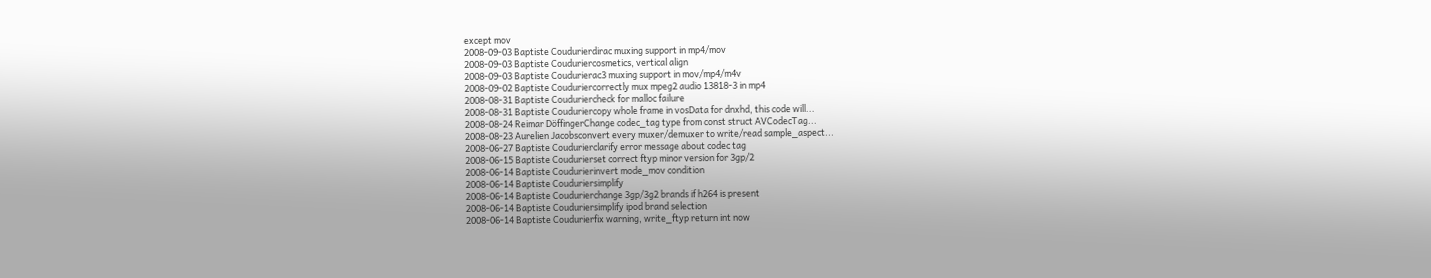except mov
2008-09-03 Baptiste Coudurierdirac muxing support in mp4/mov
2008-09-03 Baptiste Couduriercosmetics, vertical align
2008-09-03 Baptiste Coudurierac3 muxing support in mov/mp4/m4v
2008-09-02 Baptiste Couduriercorrectly mux mpeg2 audio 13818-3 in mp4
2008-08-31 Baptiste Couduriercheck for malloc failure
2008-08-31 Baptiste Couduriercopy whole frame in vosData for dnxhd, this code will...
2008-08-24 Reimar DöffingerChange codec_tag type from const struct AVCodecTag...
2008-08-23 Aurelien Jacobsconvert every muxer/demuxer to write/read sample_aspect...
2008-06-27 Baptiste Coudurierclarify error message about codec tag
2008-06-15 Baptiste Coudurierset correct ftyp minor version for 3gp/2
2008-06-14 Baptiste Coudurierinvert mode_mov condition
2008-06-14 Baptiste Couduriersimplify
2008-06-14 Baptiste Coudurierchange 3gp/3g2 brands if h264 is present
2008-06-14 Baptiste Couduriersimplify ipod brand selection
2008-06-14 Baptiste Coudurierfix warning, write_ftyp return int now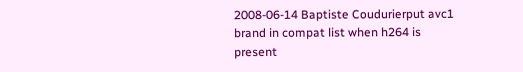2008-06-14 Baptiste Coudurierput avc1 brand in compat list when h264 is present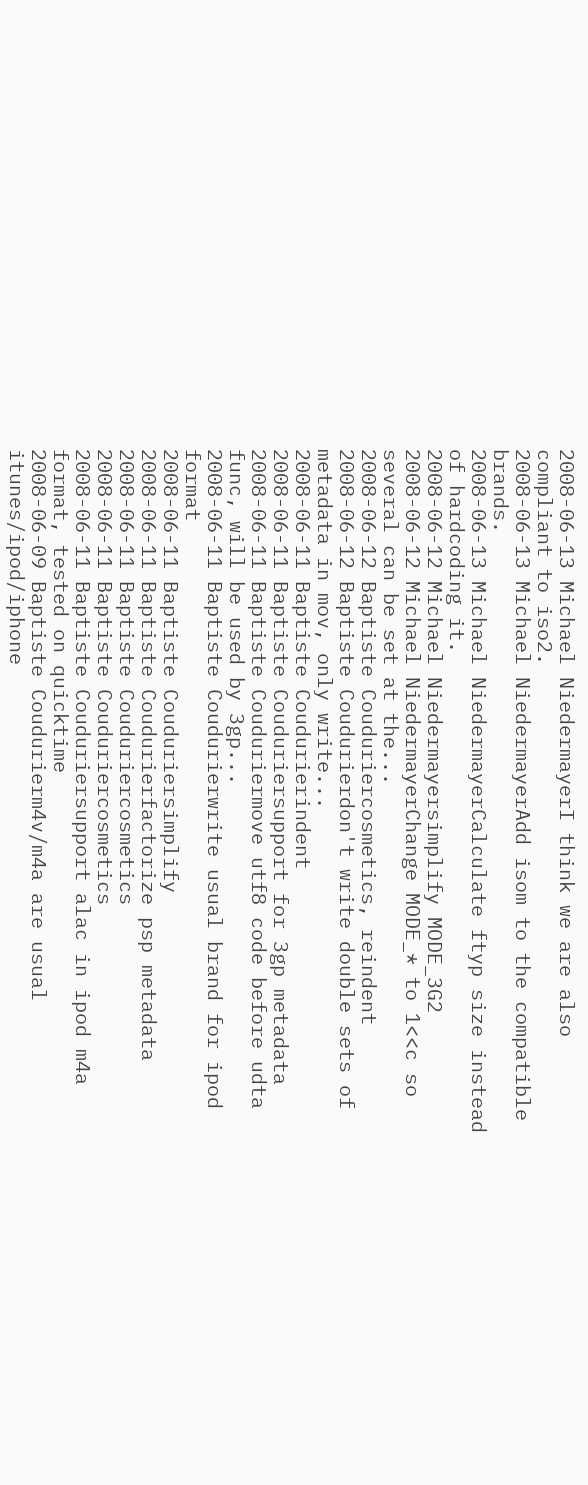2008-06-13 Michael NiedermayerI think we are also compliant to iso2.
2008-06-13 Michael NiedermayerAdd isom to the compatible brands.
2008-06-13 Michael NiedermayerCalculate ftyp size instead of hardcoding it.
2008-06-12 Michael Niedermayersimplify MODE_3G2
2008-06-12 Michael NiedermayerChange MODE_* to 1<<c so several can be set at the...
2008-06-12 Baptiste Couduriercosmetics, reindent
2008-06-12 Baptiste Coudurierdon't write double sets of metadata in mov, only write...
2008-06-11 Baptiste Coudurierindent
2008-06-11 Baptiste Couduriersupport for 3gp metadata
2008-06-11 Baptiste Couduriermove utf8 code before udta func, will be used by 3gp...
2008-06-11 Baptiste Coudurierwrite usual brand for ipod format
2008-06-11 Baptiste Couduriersimplify
2008-06-11 Baptiste Coudurierfactorize psp metadata
2008-06-11 Baptiste Couduriercosmetics
2008-06-11 Baptiste Couduriercosmetics
2008-06-11 Baptiste Couduriersupport alac in ipod m4a format, tested on quicktime
2008-06-09 Baptiste Coudurierm4v/m4a are usual itunes/ipod/iphone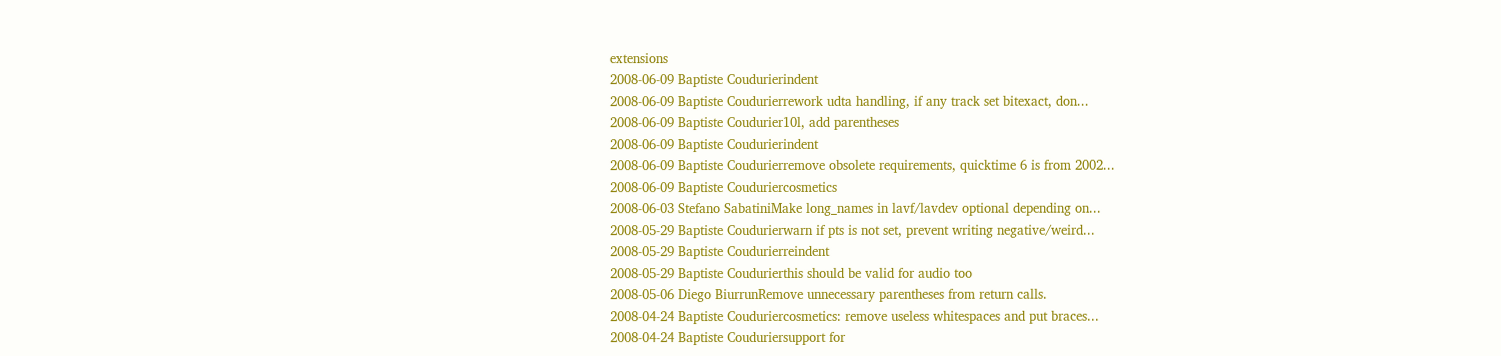extensions
2008-06-09 Baptiste Coudurierindent
2008-06-09 Baptiste Coudurierrework udta handling, if any track set bitexact, don...
2008-06-09 Baptiste Coudurier10l, add parentheses
2008-06-09 Baptiste Coudurierindent
2008-06-09 Baptiste Coudurierremove obsolete requirements, quicktime 6 is from 2002...
2008-06-09 Baptiste Couduriercosmetics
2008-06-03 Stefano SabatiniMake long_names in lavf/lavdev optional depending on...
2008-05-29 Baptiste Coudurierwarn if pts is not set, prevent writing negative/weird...
2008-05-29 Baptiste Coudurierreindent
2008-05-29 Baptiste Coudurierthis should be valid for audio too
2008-05-06 Diego BiurrunRemove unnecessary parentheses from return calls.
2008-04-24 Baptiste Couduriercosmetics: remove useless whitespaces and put braces...
2008-04-24 Baptiste Couduriersupport for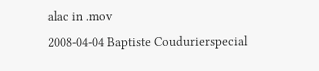alac in .mov
2008-04-04 Baptiste Coudurierspecial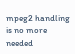mpeg2 handling is no more needed